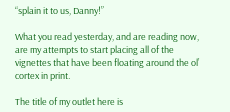“splain it to us, Danny!”

What you read yesterday, and are reading now, are my attempts to start placing all of the vignettes that have been floating around the ol’ cortex in print.

The title of my outlet here is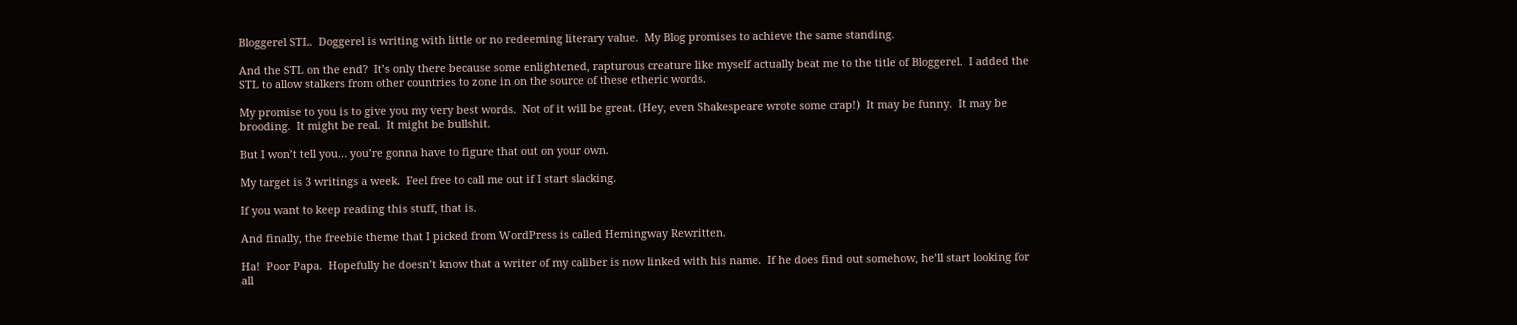Bloggerel STL.  Doggerel is writing with little or no redeeming literary value.  My Blog promises to achieve the same standing.

And the STL on the end?  It’s only there because some enlightened, rapturous creature like myself actually beat me to the title of Bloggerel.  I added the STL to allow stalkers from other countries to zone in on the source of these etheric words.

My promise to you is to give you my very best words.  Not of it will be great. (Hey, even Shakespeare wrote some crap!)  It may be funny.  It may be brooding.  It might be real.  It might be bullshit.

But I won’t tell you… you’re gonna have to figure that out on your own.

My target is 3 writings a week.  Feel free to call me out if I start slacking.

If you want to keep reading this stuff, that is.

And finally, the freebie theme that I picked from WordPress is called Hemingway Rewritten.

Ha!  Poor Papa.  Hopefully he doesn’t know that a writer of my caliber is now linked with his name.  If he does find out somehow, he’ll start looking for all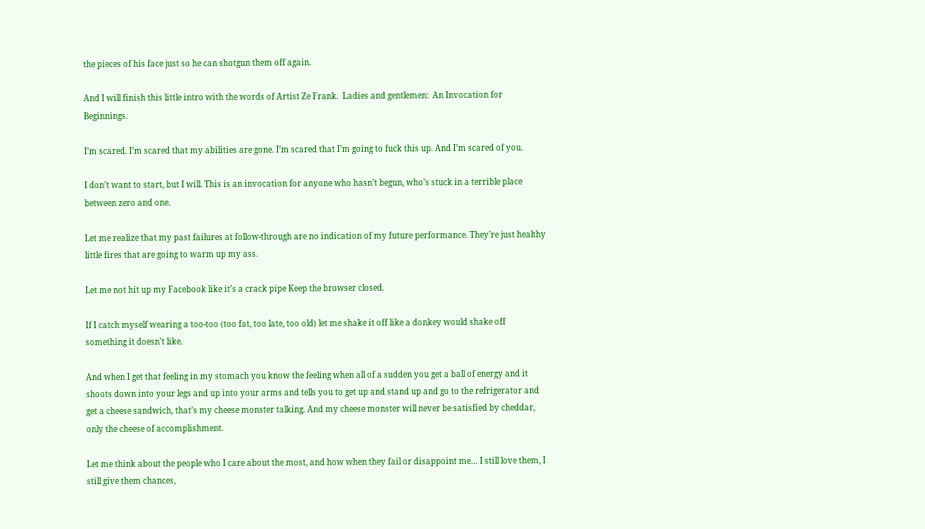the pieces of his face just so he can shotgun them off again.

And I will finish this little intro with the words of Artist Ze Frank.  Ladies and gentlemen:  An Invocation for Beginnings.

I’m scared. I’m scared that my abilities are gone. I’m scared that I’m going to fuck this up. And I’m scared of you.

I don’t want to start, but I will. This is an invocation for anyone who hasn’t begun, who’s stuck in a terrible place between zero and one.

Let me realize that my past failures at follow-through are no indication of my future performance. They’re just healthy little fires that are going to warm up my ass.

Let me not hit up my Facebook like it’s a crack pipe Keep the browser closed.

If I catch myself wearing a too-too (too fat, too late, too old) let me shake it off like a donkey would shake off something it doesn’t like.

And when I get that feeling in my stomach you know the feeling when all of a sudden you get a ball of energy and it shoots down into your legs and up into your arms and tells you to get up and stand up and go to the refrigerator and get a cheese sandwich, that’s my cheese monster talking. And my cheese monster will never be satisfied by cheddar, only the cheese of accomplishment.

Let me think about the people who I care about the most, and how when they fail or disappoint me… I still love them, I still give them chances,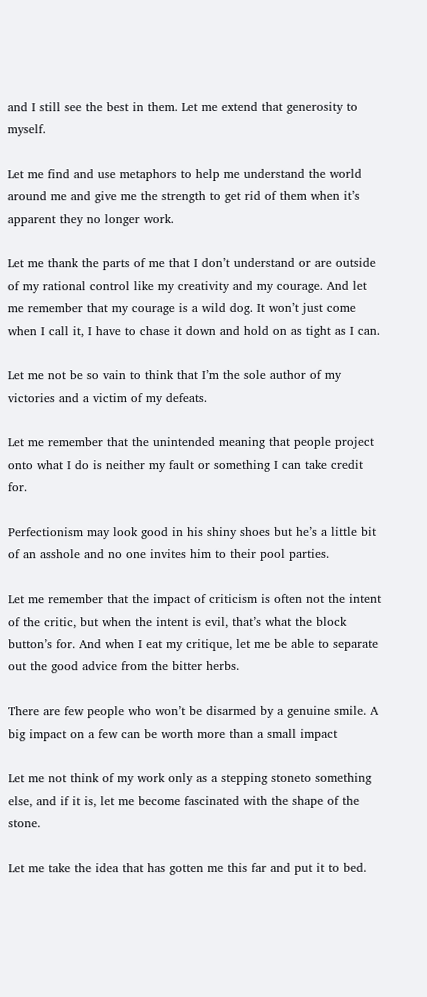and I still see the best in them. Let me extend that generosity to myself.

Let me find and use metaphors to help me understand the world around me and give me the strength to get rid of them when it’s apparent they no longer work.

Let me thank the parts of me that I don’t understand or are outside of my rational control like my creativity and my courage. And let me remember that my courage is a wild dog. It won’t just come when I call it, I have to chase it down and hold on as tight as I can.

Let me not be so vain to think that I’m the sole author of my victories and a victim of my defeats.

Let me remember that the unintended meaning that people project onto what I do is neither my fault or something I can take credit for.

Perfectionism may look good in his shiny shoes but he’s a little bit of an asshole and no one invites him to their pool parties.

Let me remember that the impact of criticism is often not the intent of the critic, but when the intent is evil, that’s what the block button’s for. And when I eat my critique, let me be able to separate out the good advice from the bitter herbs.

There are few people who won’t be disarmed by a genuine smile. A big impact on a few can be worth more than a small impact

Let me not think of my work only as a stepping stoneto something else, and if it is, let me become fascinated with the shape of the stone.

Let me take the idea that has gotten me this far and put it to bed.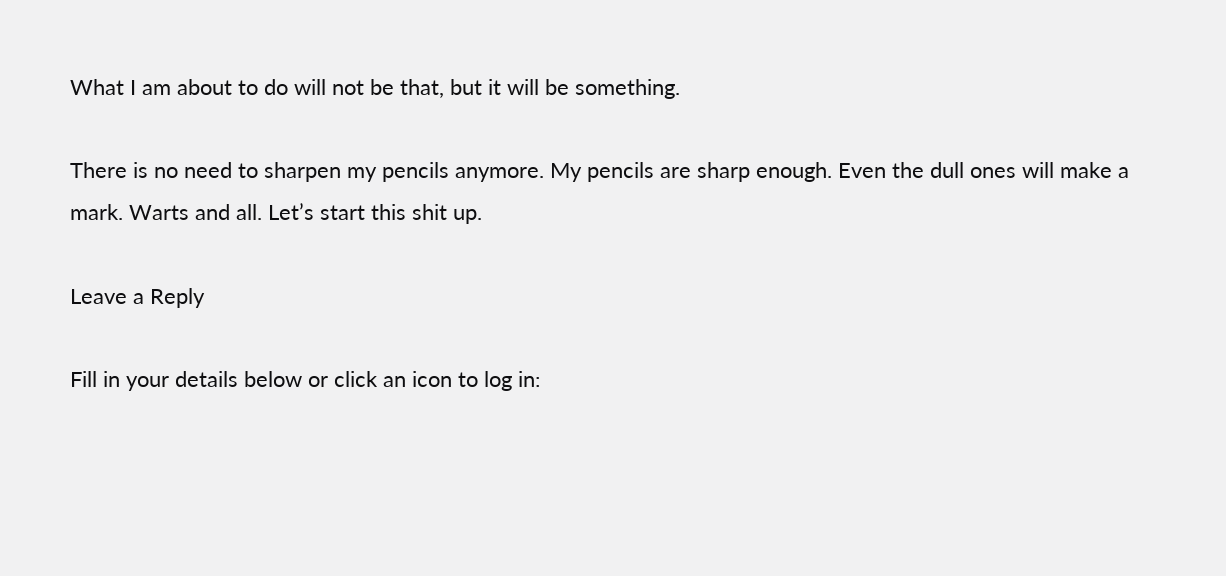What I am about to do will not be that, but it will be something.

There is no need to sharpen my pencils anymore. My pencils are sharp enough. Even the dull ones will make a mark. Warts and all. Let’s start this shit up.

Leave a Reply

Fill in your details below or click an icon to log in: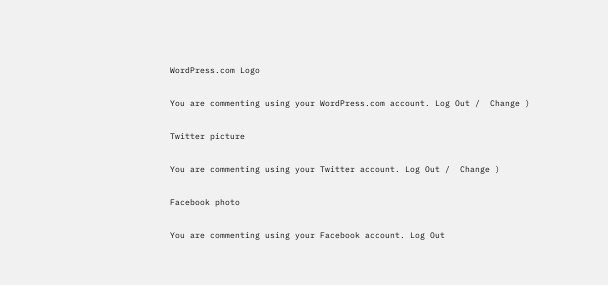WordPress.com Logo

You are commenting using your WordPress.com account. Log Out /  Change )

Twitter picture

You are commenting using your Twitter account. Log Out /  Change )

Facebook photo

You are commenting using your Facebook account. Log Out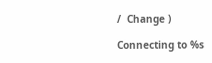/  Change )

Connecting to %s